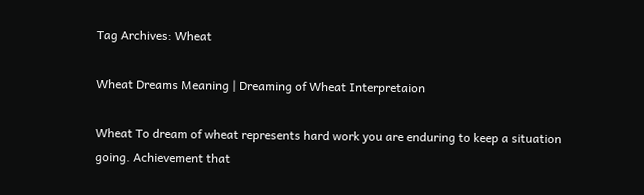Tag Archives: Wheat

Wheat Dreams Meaning | Dreaming of Wheat Interpretaion

Wheat To dream of wheat represents hard work you are enduring to keep a situation going. Achievement that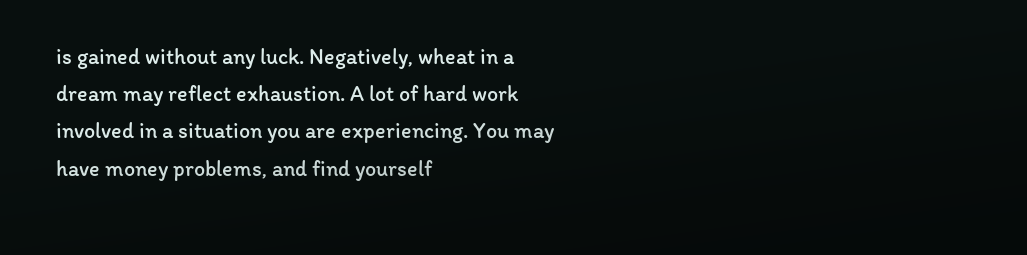is gained without any luck. Negatively, wheat in a dream may reflect exhaustion. A lot of hard work involved in a situation you are experiencing. You may have money problems, and find yourself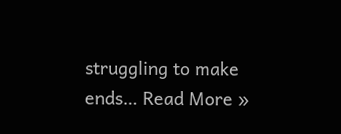struggling to make ends… Read More »